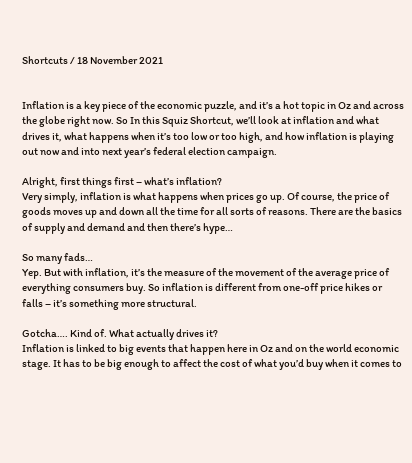Shortcuts / 18 November 2021


Inflation is a key piece of the economic puzzle, and it’s a hot topic in Oz and across the globe right now. So In this Squiz Shortcut, we’ll look at inflation and what drives it, what happens when it’s too low or too high, and how inflation is playing out now and into next year’s federal election campaign.

Alright, first things first – what’s inflation?
Very simply, inflation is what happens when prices go up. Of course, the price of goods moves up and down all the time for all sorts of reasons. There are the basics of supply and demand and then there’s hype…

So many fads…
Yep. But with inflation, it’s the measure of the movement of the average price of everything consumers buy. So inflation is different from one-off price hikes or falls – it’s something more structural.

Gotcha…. Kind of. What actually drives it?
Inflation is linked to big events that happen here in Oz and on the world economic stage. It has to be big enough to affect the cost of what you’d buy when it comes to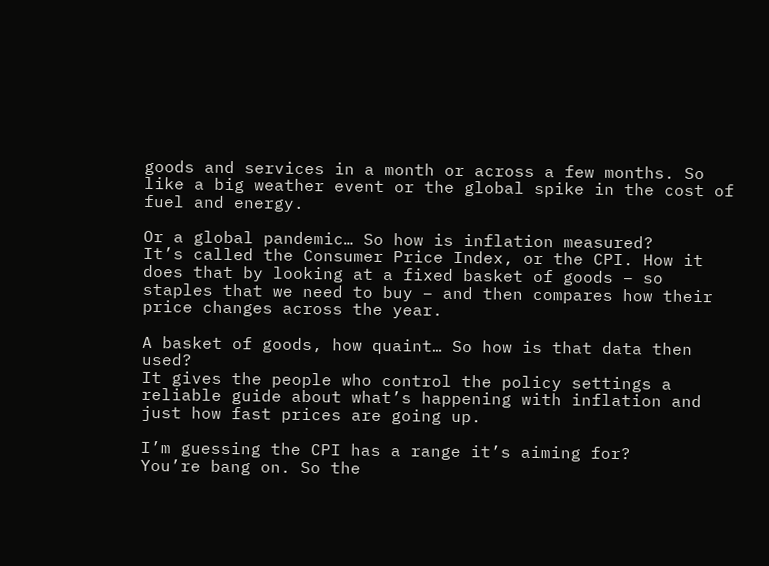goods and services in a month or across a few months. So like a big weather event or the global spike in the cost of fuel and energy.

Or a global pandemic… So how is inflation measured?
It’s called the Consumer Price Index, or the CPI. How it does that by looking at a fixed basket of goods – so staples that we need to buy – and then compares how their price changes across the year.

A basket of goods, how quaint… So how is that data then used?
It gives the people who control the policy settings a reliable guide about what’s happening with inflation and just how fast prices are going up.

I’m guessing the CPI has a range it’s aiming for?
You’re bang on. So the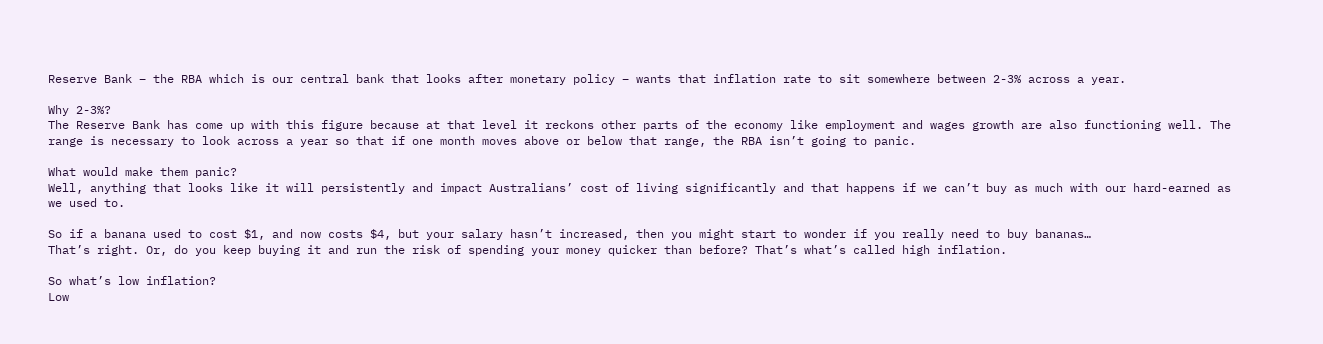Reserve Bank – the RBA which is our central bank that looks after monetary policy – wants that inflation rate to sit somewhere between 2-3% across a year.

Why 2-3%?
The Reserve Bank has come up with this figure because at that level it reckons other parts of the economy like employment and wages growth are also functioning well. The range is necessary to look across a year so that if one month moves above or below that range, the RBA isn’t going to panic.

What would make them panic?
Well, anything that looks like it will persistently and impact Australians’ cost of living significantly and that happens if we can’t buy as much with our hard-earned as we used to.

So if a banana used to cost $1, and now costs $4, but your salary hasn’t increased, then you might start to wonder if you really need to buy bananas…
That’s right. Or, do you keep buying it and run the risk of spending your money quicker than before? That’s what’s called high inflation.

So what’s low inflation?
Low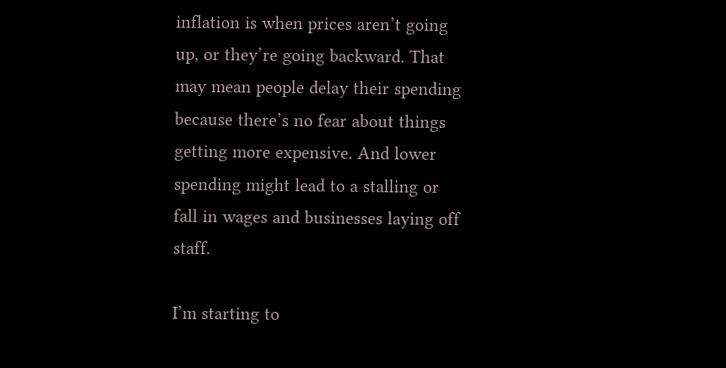inflation is when prices aren’t going up, or they’re going backward. That may mean people delay their spending because there’s no fear about things getting more expensive. And lower spending might lead to a stalling or fall in wages and businesses laying off staff.

I’m starting to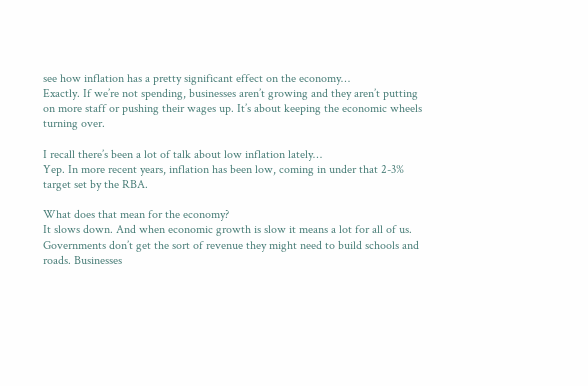see how inflation has a pretty significant effect on the economy…
Exactly. If we’re not spending, businesses aren’t growing and they aren’t putting on more staff or pushing their wages up. It’s about keeping the economic wheels turning over.

I recall there’s been a lot of talk about low inflation lately…
Yep. In more recent years, inflation has been low, coming in under that 2-3% target set by the RBA.

What does that mean for the economy?
It slows down. And when economic growth is slow it means a lot for all of us. Governments don’t get the sort of revenue they might need to build schools and roads. Businesses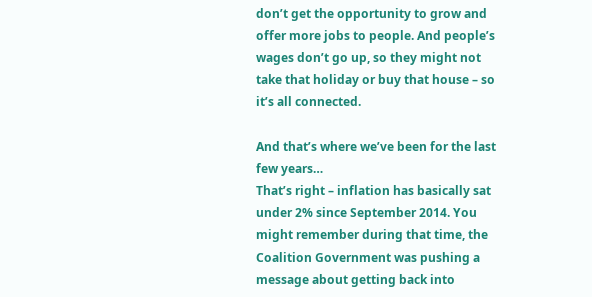don’t get the opportunity to grow and offer more jobs to people. And people’s wages don’t go up, so they might not take that holiday or buy that house – so it’s all connected.

And that’s where we’ve been for the last few years…
That’s right – inflation has basically sat under 2% since September 2014. You might remember during that time, the Coalition Government was pushing a message about getting back into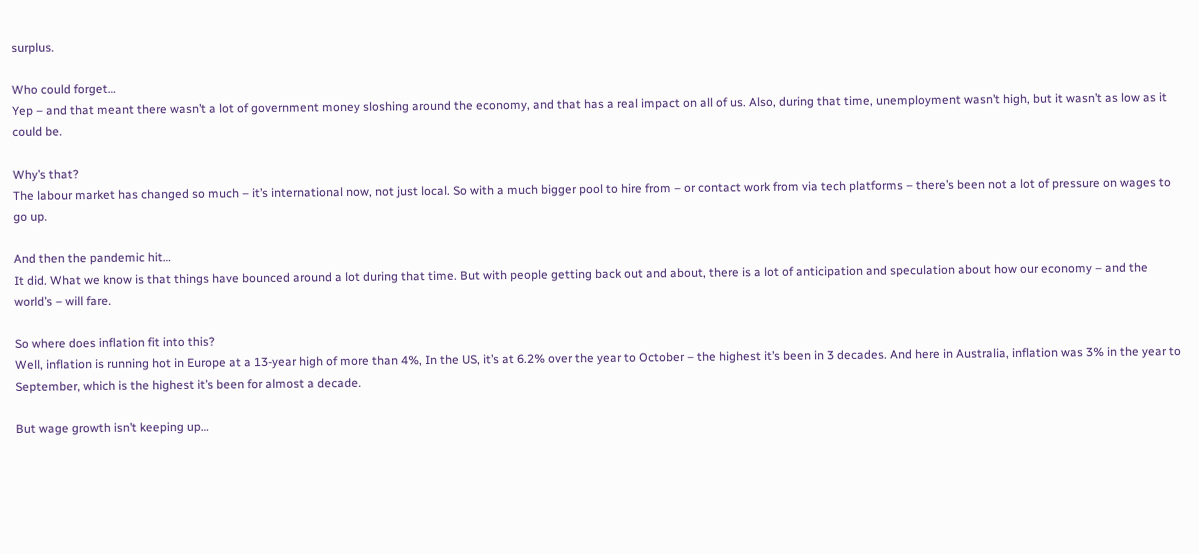surplus.

Who could forget…
Yep – and that meant there wasn’t a lot of government money sloshing around the economy, and that has a real impact on all of us. Also, during that time, unemployment wasn’t high, but it wasn’t as low as it could be.

Why’s that?
The labour market has changed so much – it’s international now, not just local. So with a much bigger pool to hire from – or contact work from via tech platforms – there’s been not a lot of pressure on wages to go up.

And then the pandemic hit…
It did. What we know is that things have bounced around a lot during that time. But with people getting back out and about, there is a lot of anticipation and speculation about how our economy – and the world’s – will fare.

So where does inflation fit into this?
Well, inflation is running hot in Europe at a 13-year high of more than 4%, In the US, it’s at 6.2% over the year to October – the highest it’s been in 3 decades. And here in Australia, inflation was 3% in the year to September, which is the highest it’s been for almost a decade.

But wage growth isn’t keeping up…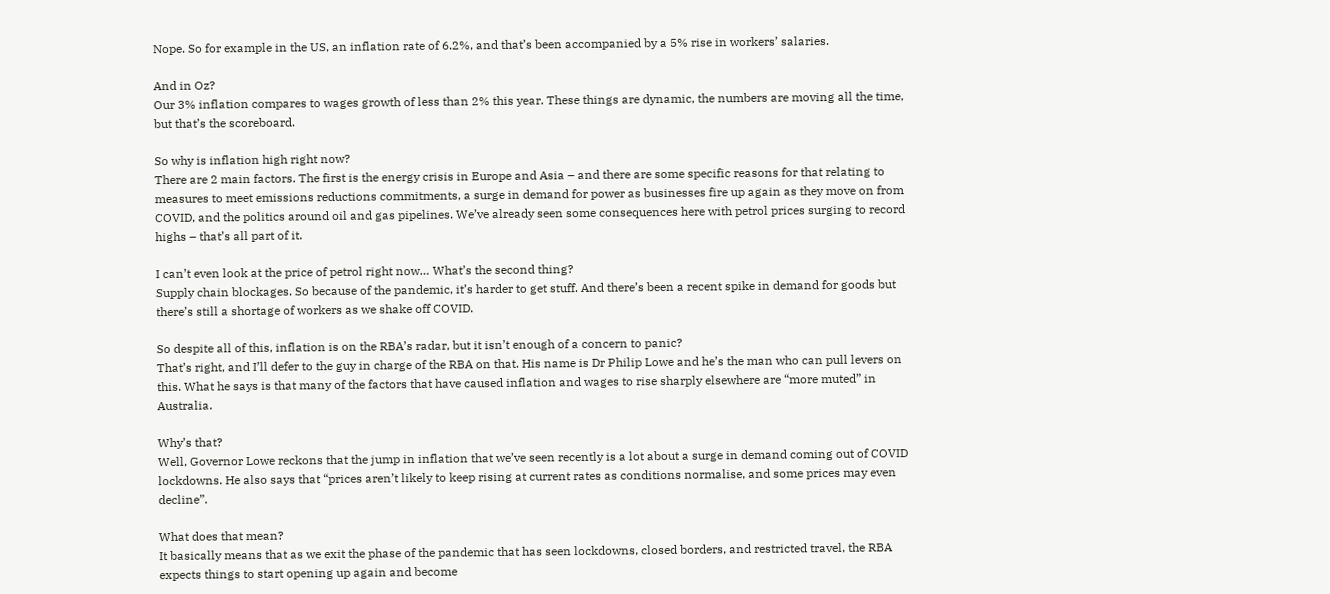Nope. So for example in the US, an inflation rate of 6.2%, and that’s been accompanied by a 5% rise in workers’ salaries.

And in Oz?
Our 3% inflation compares to wages growth of less than 2% this year. These things are dynamic, the numbers are moving all the time, but that’s the scoreboard.

So why is inflation high right now?
There are 2 main factors. The first is the energy crisis in Europe and Asia – and there are some specific reasons for that relating to measures to meet emissions reductions commitments, a surge in demand for power as businesses fire up again as they move on from COVID, and the politics around oil and gas pipelines. We’ve already seen some consequences here with petrol prices surging to record highs – that’s all part of it.

I can’t even look at the price of petrol right now… What’s the second thing?
Supply chain blockages. So because of the pandemic, it’s harder to get stuff. And there’s been a recent spike in demand for goods but there’s still a shortage of workers as we shake off COVID.

So despite all of this, inflation is on the RBA’s radar, but it isn’t enough of a concern to panic?
That’s right, and I’ll defer to the guy in charge of the RBA on that. His name is Dr Philip Lowe and he’s the man who can pull levers on this. What he says is that many of the factors that have caused inflation and wages to rise sharply elsewhere are “more muted” in Australia.

Why’s that?
Well, Governor Lowe reckons that the jump in inflation that we’ve seen recently is a lot about a surge in demand coming out of COVID lockdowns. He also says that “prices aren’t likely to keep rising at current rates as conditions normalise, and some prices may even decline”.

What does that mean?
It basically means that as we exit the phase of the pandemic that has seen lockdowns, closed borders, and restricted travel, the RBA expects things to start opening up again and become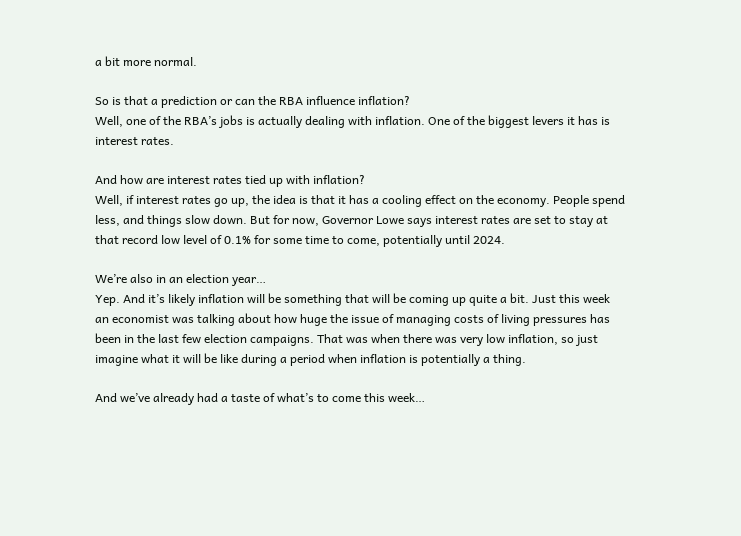a bit more normal.

So is that a prediction or can the RBA influence inflation?
Well, one of the RBA’s jobs is actually dealing with inflation. One of the biggest levers it has is interest rates.

And how are interest rates tied up with inflation?
Well, if interest rates go up, the idea is that it has a cooling effect on the economy. People spend less, and things slow down. But for now, Governor Lowe says interest rates are set to stay at that record low level of 0.1% for some time to come, potentially until 2024.

We’re also in an election year…
Yep. And it’s likely inflation will be something that will be coming up quite a bit. Just this week an economist was talking about how huge the issue of managing costs of living pressures has been in the last few election campaigns. That was when there was very low inflation, so just imagine what it will be like during a period when inflation is potentially a thing.

And we’ve already had a taste of what’s to come this week…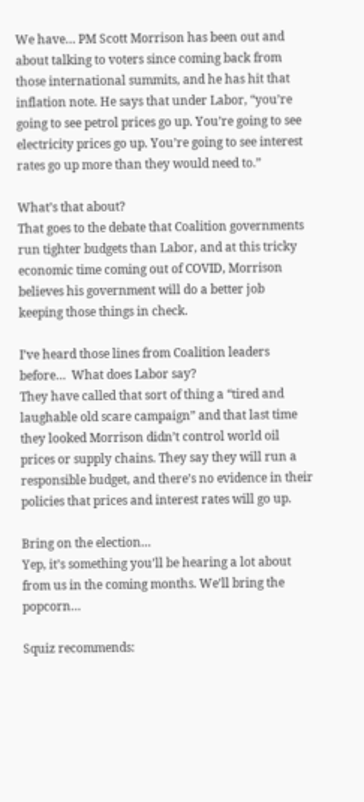We have… PM Scott Morrison has been out and about talking to voters since coming back from those international summits, and he has hit that inflation note. He says that under Labor, “you’re going to see petrol prices go up. You’re going to see electricity prices go up. You’re going to see interest rates go up more than they would need to.”

What’s that about?
That goes to the debate that Coalition governments run tighter budgets than Labor, and at this tricky economic time coming out of COVID, Morrison believes his government will do a better job keeping those things in check.

I’ve heard those lines from Coalition leaders before…  What does Labor say?
They have called that sort of thing a “tired and laughable old scare campaign” and that last time they looked Morrison didn’t control world oil prices or supply chains. They say they will run a responsible budget, and there’s no evidence in their policies that prices and interest rates will go up.

Bring on the election…
Yep, it’s something you’ll be hearing a lot about from us in the coming months. We’ll bring the popcorn…

Squiz recommends: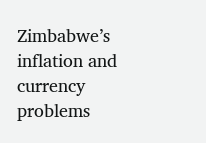Zimbabwe’s inflation and currency problems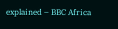explained – BBC Africa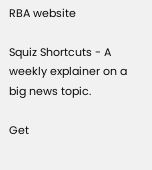RBA website

Squiz Shortcuts - A weekly explainer on a big news topic.

Get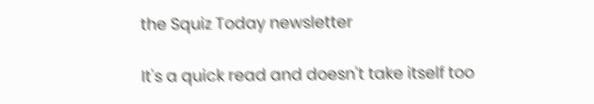the Squiz Today newsletter

It's a quick read and doesn't take itself too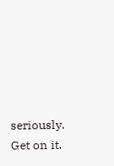seriously. Get on it.